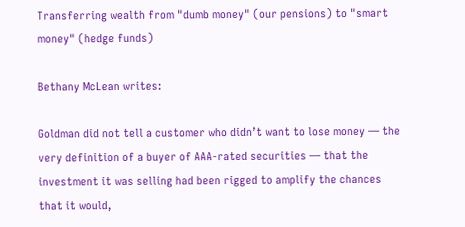Transferring wealth from "dumb money" (our pensions) to "smart money" (hedge funds)

Bethany McLean writes:

Goldman did not tell a customer who didn’t want to lose money — the very definition of a buyer of AAA-rated securities — that the investment it was selling had been rigged to amplify the chances that it would,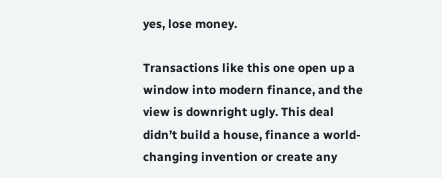yes, lose money.

Transactions like this one open up a window into modern finance, and the view is downright ugly. This deal didn’t build a house, finance a world-changing invention or create any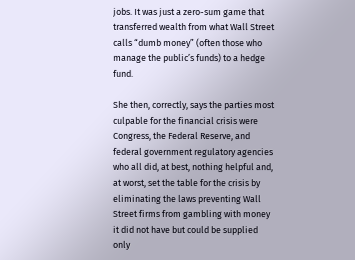jobs. It was just a zero-sum game that transferred wealth from what Wall Street calls “dumb money” (often those who manage the public’s funds) to a hedge fund.

She then, correctly, says the parties most culpable for the financial crisis were Congress, the Federal Reserve, and federal government regulatory agencies who all did, at best, nothing helpful and, at worst, set the table for the crisis by eliminating the laws preventing Wall Street firms from gambling with money it did not have but could be supplied only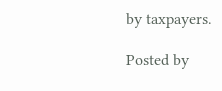by taxpayers.

Posted by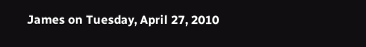James on Tuesday, April 27, 2010